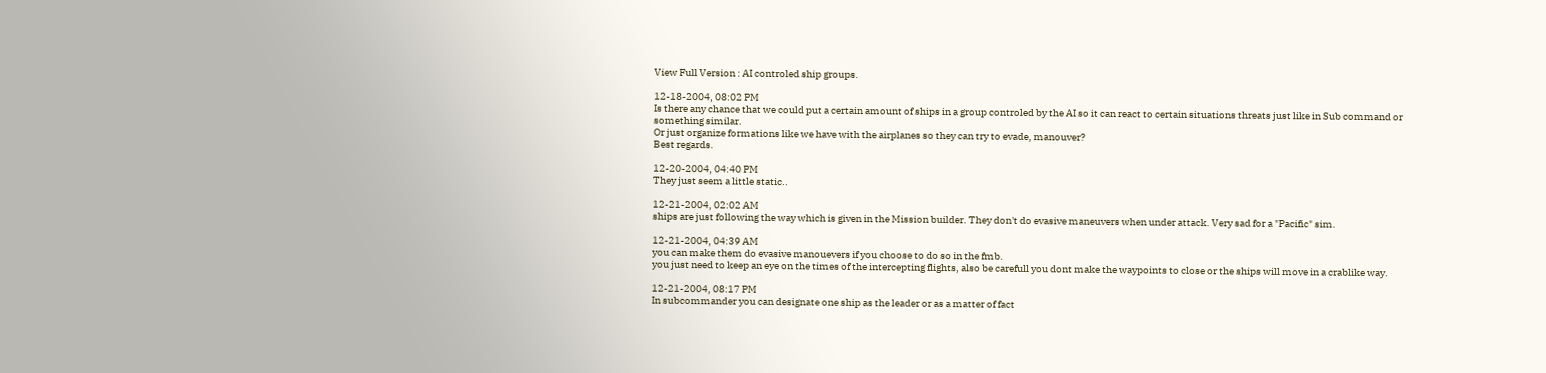View Full Version : AI controled ship groups.

12-18-2004, 08:02 PM
Is there any chance that we could put a certain amount of ships in a group controled by the AI so it can react to certain situations threats just like in Sub command or something similar.
Or just organize formations like we have with the airplanes so they can try to evade, manouver?
Best regards.

12-20-2004, 04:40 PM
They just seem a little static..

12-21-2004, 02:02 AM
ships are just following the way which is given in the Mission builder. They don't do evasive maneuvers when under attack. Very sad for a "Pacific" sim.

12-21-2004, 04:39 AM
you can make them do evasive manouevers if you choose to do so in the fmb.
you just need to keep an eye on the times of the intercepting flights, also be carefull you dont make the waypoints to close or the ships will move in a crablike way.

12-21-2004, 08:17 PM
In subcommander you can designate one ship as the leader or as a matter of fact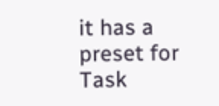it has a preset for Task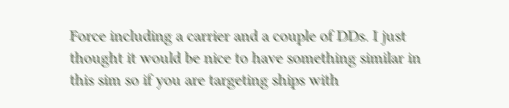Force including a carrier and a couple of DDs. I just thought it would be nice to have something similar in this sim so if you are targeting ships with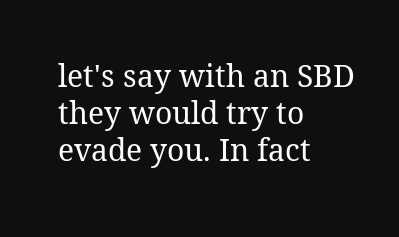let's say with an SBD they would try to evade you. In fact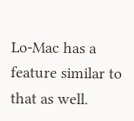Lo-Mac has a feature similar to that as well.